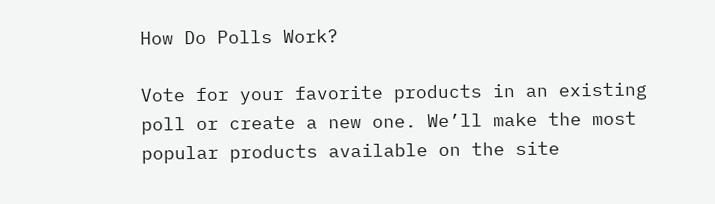How Do Polls Work?

Vote for your favorite products in an existing poll or create a new one. We’ll make the most popular products available on the site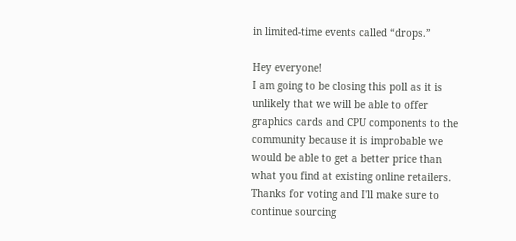in limited-time events called “drops.”

Hey everyone!
I am going to be closing this poll as it is unlikely that we will be able to offer graphics cards and CPU components to the community because it is improbable we would be able to get a better price than what you find at existing online retailers. Thanks for voting and I'll make sure to continue sourcing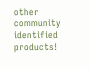other community identified products!